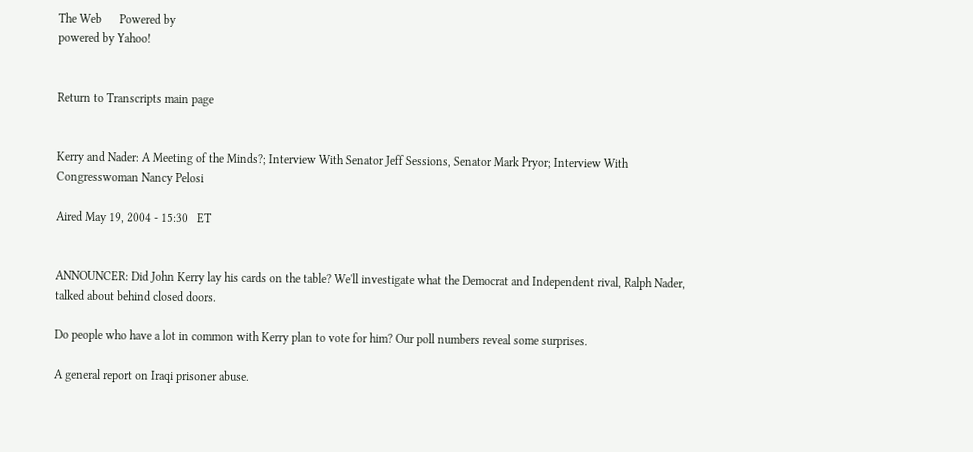The Web      Powered by
powered by Yahoo!


Return to Transcripts main page


Kerry and Nader: A Meeting of the Minds?; Interview With Senator Jeff Sessions, Senator Mark Pryor; Interview With Congresswoman Nancy Pelosi

Aired May 19, 2004 - 15:30   ET


ANNOUNCER: Did John Kerry lay his cards on the table? We'll investigate what the Democrat and Independent rival, Ralph Nader, talked about behind closed doors.

Do people who have a lot in common with Kerry plan to vote for him? Our poll numbers reveal some surprises.

A general report on Iraqi prisoner abuse.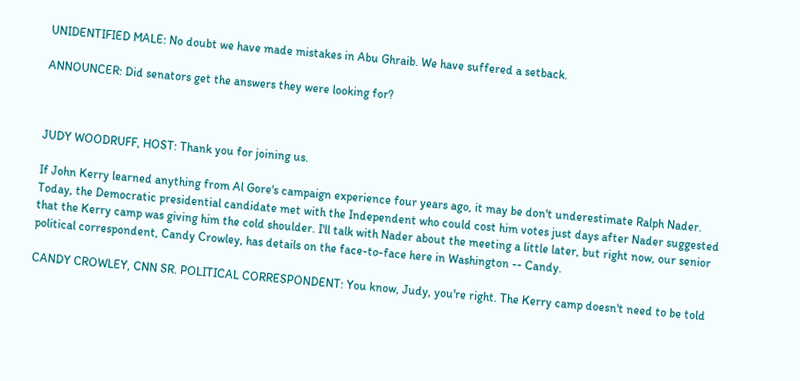UNIDENTIFIED MALE: No doubt we have made mistakes in Abu Ghraib. We have suffered a setback.

ANNOUNCER: Did senators get the answers they were looking for?



JUDY WOODRUFF, HOST: Thank you for joining us.

If John Kerry learned anything from Al Gore's campaign experience four years ago, it may be don't underestimate Ralph Nader. Today, the Democratic presidential candidate met with the Independent who could cost him votes just days after Nader suggested that the Kerry camp was giving him the cold shoulder. I'll talk with Nader about the meeting a little later, but right now, our senior political correspondent, Candy Crowley, has details on the face-to-face here in Washington -- Candy.

CANDY CROWLEY, CNN SR. POLITICAL CORRESPONDENT: You know, Judy, you're right. The Kerry camp doesn't need to be told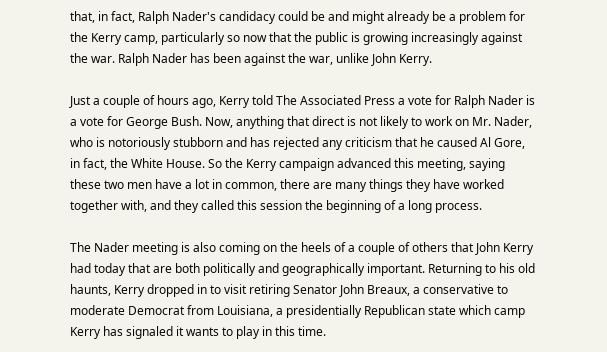that, in fact, Ralph Nader's candidacy could be and might already be a problem for the Kerry camp, particularly so now that the public is growing increasingly against the war. Ralph Nader has been against the war, unlike John Kerry.

Just a couple of hours ago, Kerry told The Associated Press a vote for Ralph Nader is a vote for George Bush. Now, anything that direct is not likely to work on Mr. Nader, who is notoriously stubborn and has rejected any criticism that he caused Al Gore, in fact, the White House. So the Kerry campaign advanced this meeting, saying these two men have a lot in common, there are many things they have worked together with, and they called this session the beginning of a long process.

The Nader meeting is also coming on the heels of a couple of others that John Kerry had today that are both politically and geographically important. Returning to his old haunts, Kerry dropped in to visit retiring Senator John Breaux, a conservative to moderate Democrat from Louisiana, a presidentially Republican state which camp Kerry has signaled it wants to play in this time.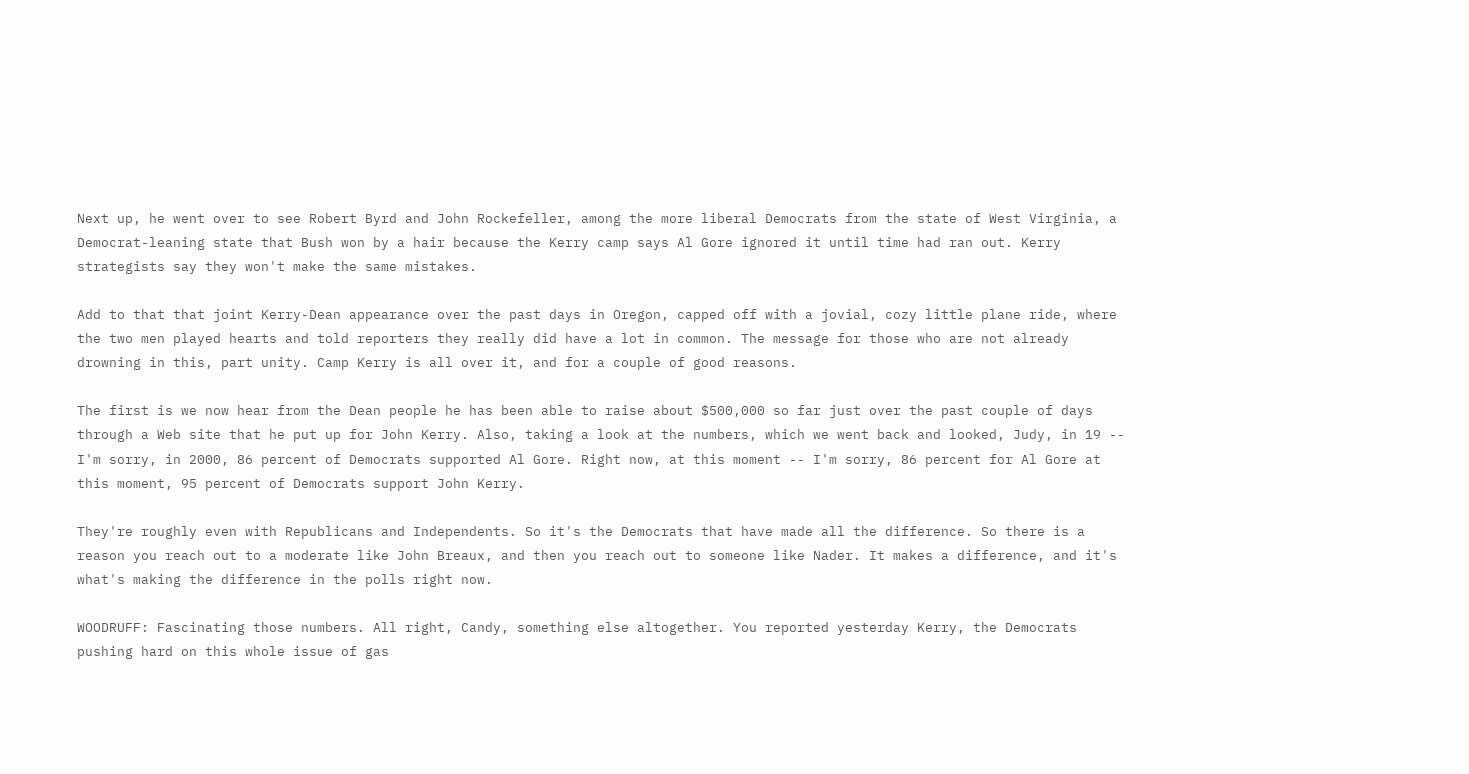Next up, he went over to see Robert Byrd and John Rockefeller, among the more liberal Democrats from the state of West Virginia, a Democrat-leaning state that Bush won by a hair because the Kerry camp says Al Gore ignored it until time had ran out. Kerry strategists say they won't make the same mistakes.

Add to that that joint Kerry-Dean appearance over the past days in Oregon, capped off with a jovial, cozy little plane ride, where the two men played hearts and told reporters they really did have a lot in common. The message for those who are not already drowning in this, part unity. Camp Kerry is all over it, and for a couple of good reasons.

The first is we now hear from the Dean people he has been able to raise about $500,000 so far just over the past couple of days through a Web site that he put up for John Kerry. Also, taking a look at the numbers, which we went back and looked, Judy, in 19 -- I'm sorry, in 2000, 86 percent of Democrats supported Al Gore. Right now, at this moment -- I'm sorry, 86 percent for Al Gore at this moment, 95 percent of Democrats support John Kerry.

They're roughly even with Republicans and Independents. So it's the Democrats that have made all the difference. So there is a reason you reach out to a moderate like John Breaux, and then you reach out to someone like Nader. It makes a difference, and it's what's making the difference in the polls right now.

WOODRUFF: Fascinating those numbers. All right, Candy, something else altogether. You reported yesterday Kerry, the Democrats pushing hard on this whole issue of gas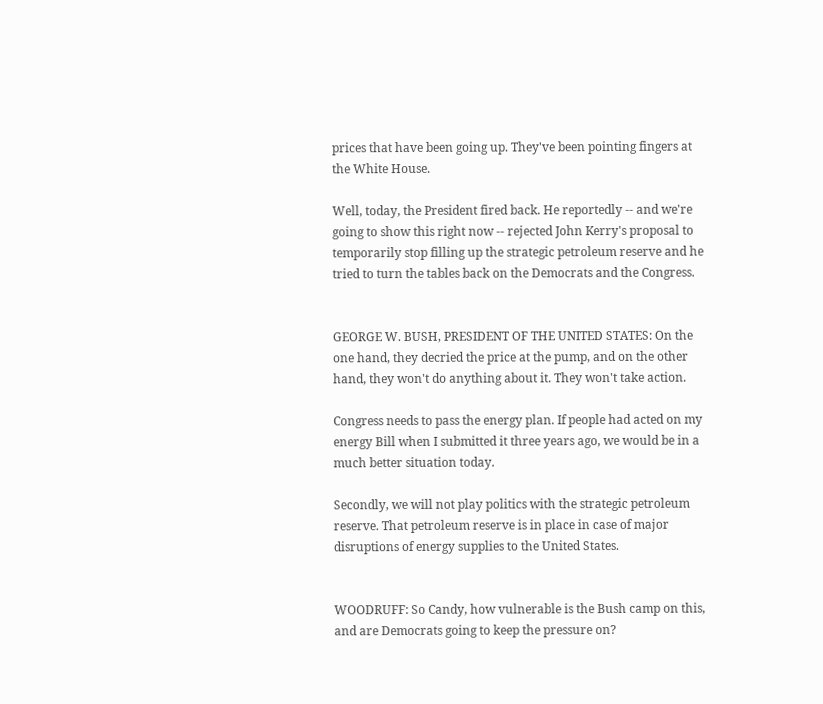prices that have been going up. They've been pointing fingers at the White House.

Well, today, the President fired back. He reportedly -- and we're going to show this right now -- rejected John Kerry's proposal to temporarily stop filling up the strategic petroleum reserve and he tried to turn the tables back on the Democrats and the Congress.


GEORGE W. BUSH, PRESIDENT OF THE UNITED STATES: On the one hand, they decried the price at the pump, and on the other hand, they won't do anything about it. They won't take action.

Congress needs to pass the energy plan. If people had acted on my energy Bill when I submitted it three years ago, we would be in a much better situation today.

Secondly, we will not play politics with the strategic petroleum reserve. That petroleum reserve is in place in case of major disruptions of energy supplies to the United States.


WOODRUFF: So Candy, how vulnerable is the Bush camp on this, and are Democrats going to keep the pressure on?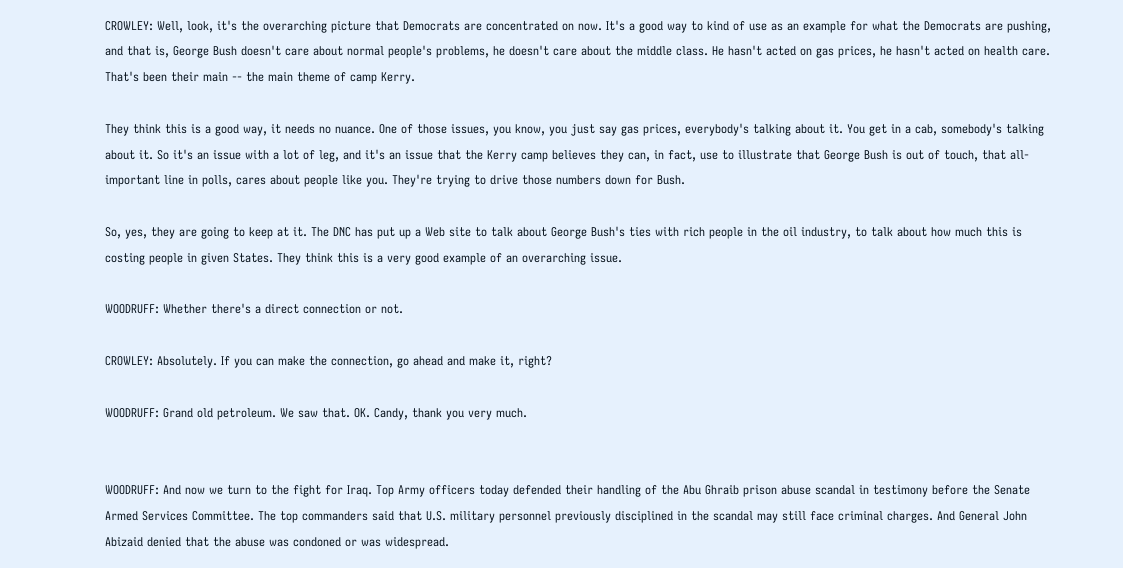CROWLEY: Well, look, it's the overarching picture that Democrats are concentrated on now. It's a good way to kind of use as an example for what the Democrats are pushing, and that is, George Bush doesn't care about normal people's problems, he doesn't care about the middle class. He hasn't acted on gas prices, he hasn't acted on health care. That's been their main -- the main theme of camp Kerry.

They think this is a good way, it needs no nuance. One of those issues, you know, you just say gas prices, everybody's talking about it. You get in a cab, somebody's talking about it. So it's an issue with a lot of leg, and it's an issue that the Kerry camp believes they can, in fact, use to illustrate that George Bush is out of touch, that all-important line in polls, cares about people like you. They're trying to drive those numbers down for Bush.

So, yes, they are going to keep at it. The DNC has put up a Web site to talk about George Bush's ties with rich people in the oil industry, to talk about how much this is costing people in given States. They think this is a very good example of an overarching issue.

WOODRUFF: Whether there's a direct connection or not.

CROWLEY: Absolutely. If you can make the connection, go ahead and make it, right?

WOODRUFF: Grand old petroleum. We saw that. OK. Candy, thank you very much.


WOODRUFF: And now we turn to the fight for Iraq. Top Army officers today defended their handling of the Abu Ghraib prison abuse scandal in testimony before the Senate Armed Services Committee. The top commanders said that U.S. military personnel previously disciplined in the scandal may still face criminal charges. And General John Abizaid denied that the abuse was condoned or was widespread.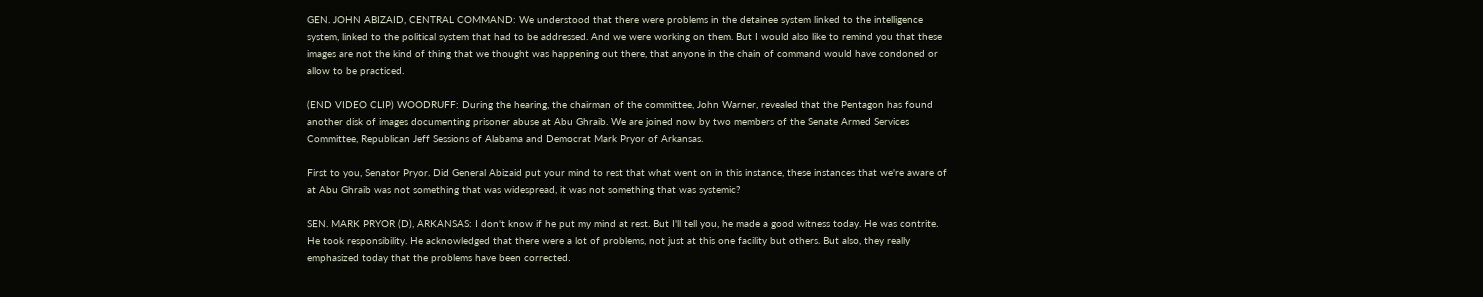GEN. JOHN ABIZAID, CENTRAL COMMAND: We understood that there were problems in the detainee system linked to the intelligence system, linked to the political system that had to be addressed. And we were working on them. But I would also like to remind you that these images are not the kind of thing that we thought was happening out there, that anyone in the chain of command would have condoned or allow to be practiced.

(END VIDEO CLIP) WOODRUFF: During the hearing, the chairman of the committee, John Warner, revealed that the Pentagon has found another disk of images documenting prisoner abuse at Abu Ghraib. We are joined now by two members of the Senate Armed Services Committee, Republican Jeff Sessions of Alabama and Democrat Mark Pryor of Arkansas.

First to you, Senator Pryor. Did General Abizaid put your mind to rest that what went on in this instance, these instances that we're aware of at Abu Ghraib was not something that was widespread, it was not something that was systemic?

SEN. MARK PRYOR (D), ARKANSAS: I don't know if he put my mind at rest. But I'll tell you, he made a good witness today. He was contrite. He took responsibility. He acknowledged that there were a lot of problems, not just at this one facility but others. But also, they really emphasized today that the problems have been corrected.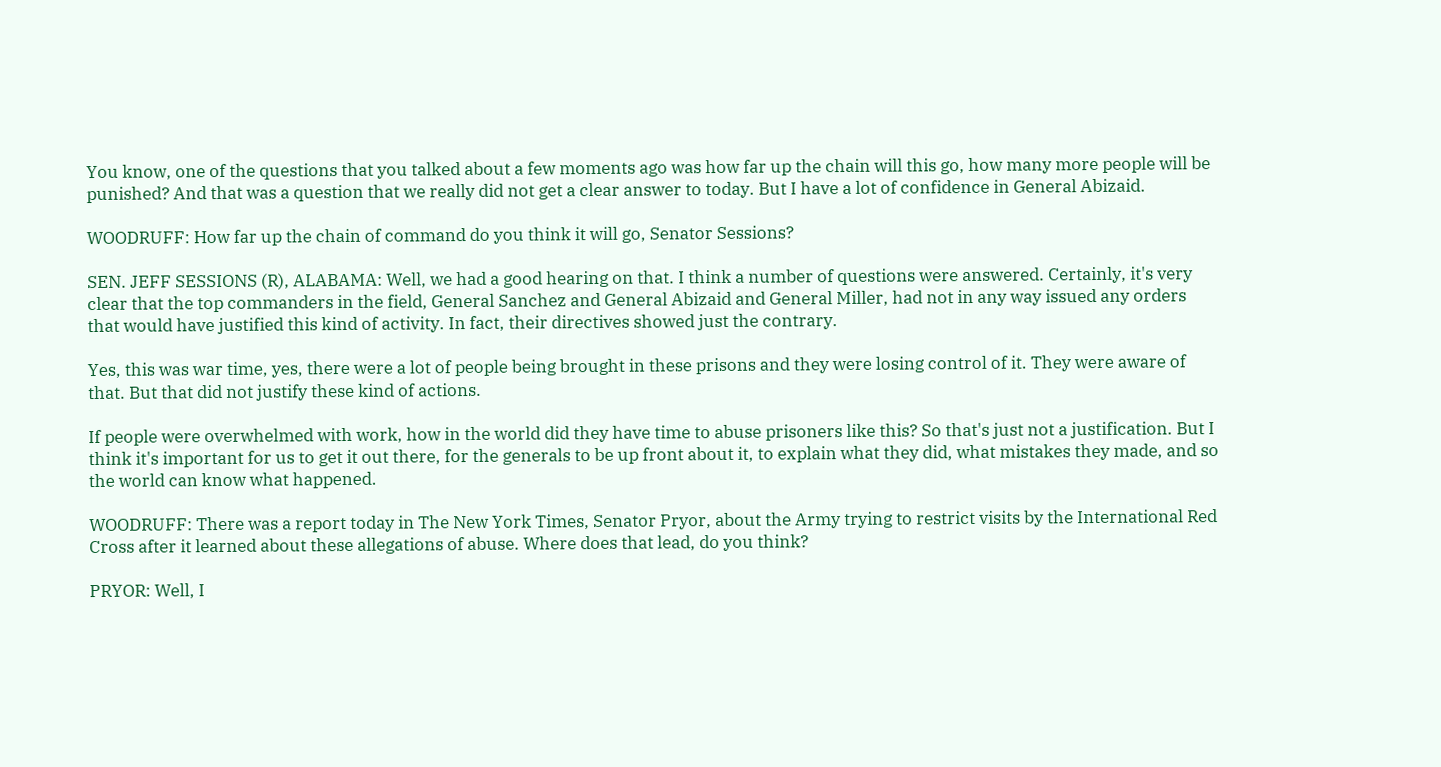You know, one of the questions that you talked about a few moments ago was how far up the chain will this go, how many more people will be punished? And that was a question that we really did not get a clear answer to today. But I have a lot of confidence in General Abizaid.

WOODRUFF: How far up the chain of command do you think it will go, Senator Sessions?

SEN. JEFF SESSIONS (R), ALABAMA: Well, we had a good hearing on that. I think a number of questions were answered. Certainly, it's very clear that the top commanders in the field, General Sanchez and General Abizaid and General Miller, had not in any way issued any orders that would have justified this kind of activity. In fact, their directives showed just the contrary.

Yes, this was war time, yes, there were a lot of people being brought in these prisons and they were losing control of it. They were aware of that. But that did not justify these kind of actions.

If people were overwhelmed with work, how in the world did they have time to abuse prisoners like this? So that's just not a justification. But I think it's important for us to get it out there, for the generals to be up front about it, to explain what they did, what mistakes they made, and so the world can know what happened.

WOODRUFF: There was a report today in The New York Times, Senator Pryor, about the Army trying to restrict visits by the International Red Cross after it learned about these allegations of abuse. Where does that lead, do you think?

PRYOR: Well, I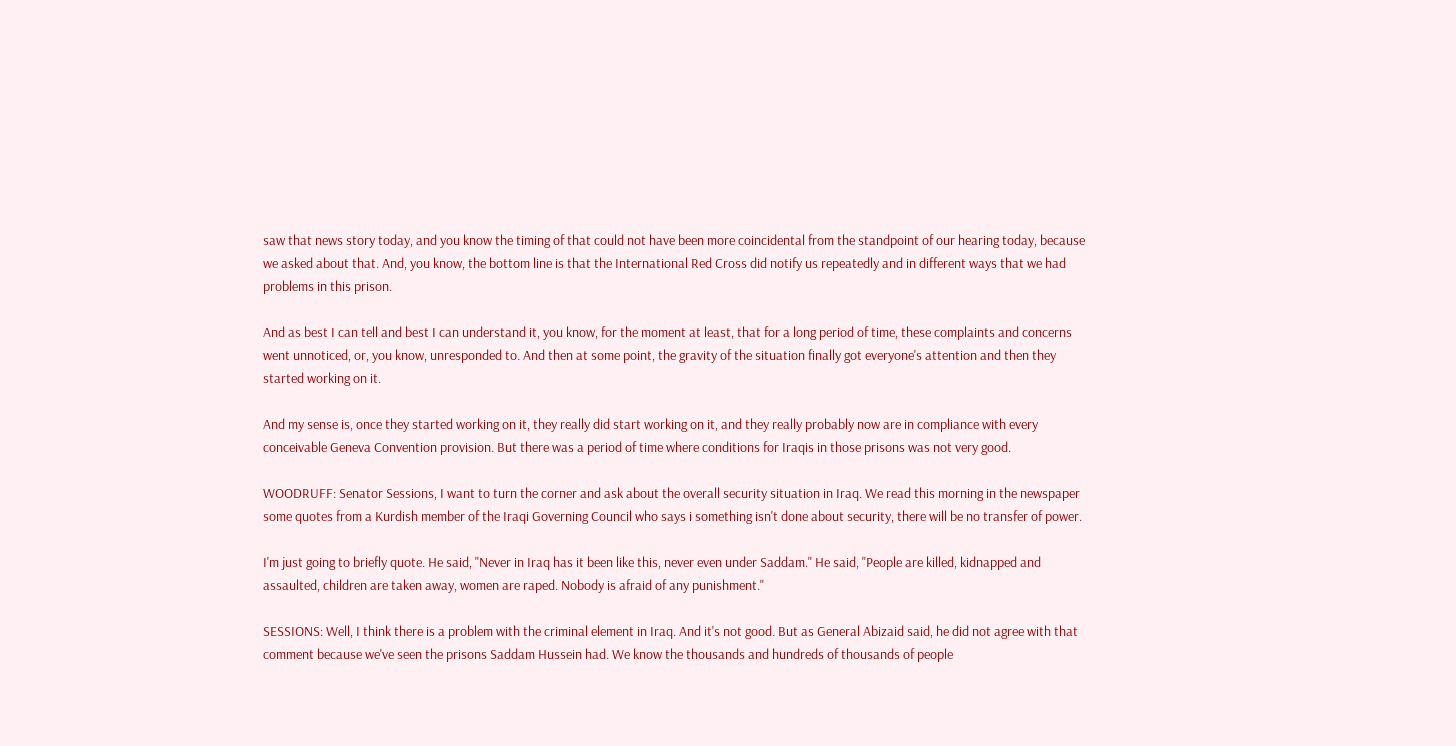saw that news story today, and you know the timing of that could not have been more coincidental from the standpoint of our hearing today, because we asked about that. And, you know, the bottom line is that the International Red Cross did notify us repeatedly and in different ways that we had problems in this prison.

And as best I can tell and best I can understand it, you know, for the moment at least, that for a long period of time, these complaints and concerns went unnoticed, or, you know, unresponded to. And then at some point, the gravity of the situation finally got everyone's attention and then they started working on it.

And my sense is, once they started working on it, they really did start working on it, and they really probably now are in compliance with every conceivable Geneva Convention provision. But there was a period of time where conditions for Iraqis in those prisons was not very good.

WOODRUFF: Senator Sessions, I want to turn the corner and ask about the overall security situation in Iraq. We read this morning in the newspaper some quotes from a Kurdish member of the Iraqi Governing Council who says i something isn't done about security, there will be no transfer of power.

I'm just going to briefly quote. He said, "Never in Iraq has it been like this, never even under Saddam." He said, "People are killed, kidnapped and assaulted, children are taken away, women are raped. Nobody is afraid of any punishment."

SESSIONS: Well, I think there is a problem with the criminal element in Iraq. And it's not good. But as General Abizaid said, he did not agree with that comment because we've seen the prisons Saddam Hussein had. We know the thousands and hundreds of thousands of people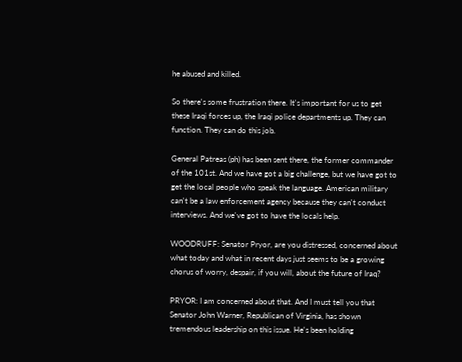he abused and killed.

So there's some frustration there. It's important for us to get these Iraqi forces up, the Iraqi police departments up. They can function. They can do this job.

General Patreas (ph) has been sent there, the former commander of the 101st. And we have got a big challenge, but we have got to get the local people who speak the language. American military can't be a law enforcement agency because they can't conduct interviews. And we've got to have the locals help.

WOODRUFF: Senator Pryor, are you distressed, concerned about what today and what in recent days just seems to be a growing chorus of worry, despair, if you will, about the future of Iraq?

PRYOR: I am concerned about that. And I must tell you that Senator John Warner, Republican of Virginia, has shown tremendous leadership on this issue. He's been holding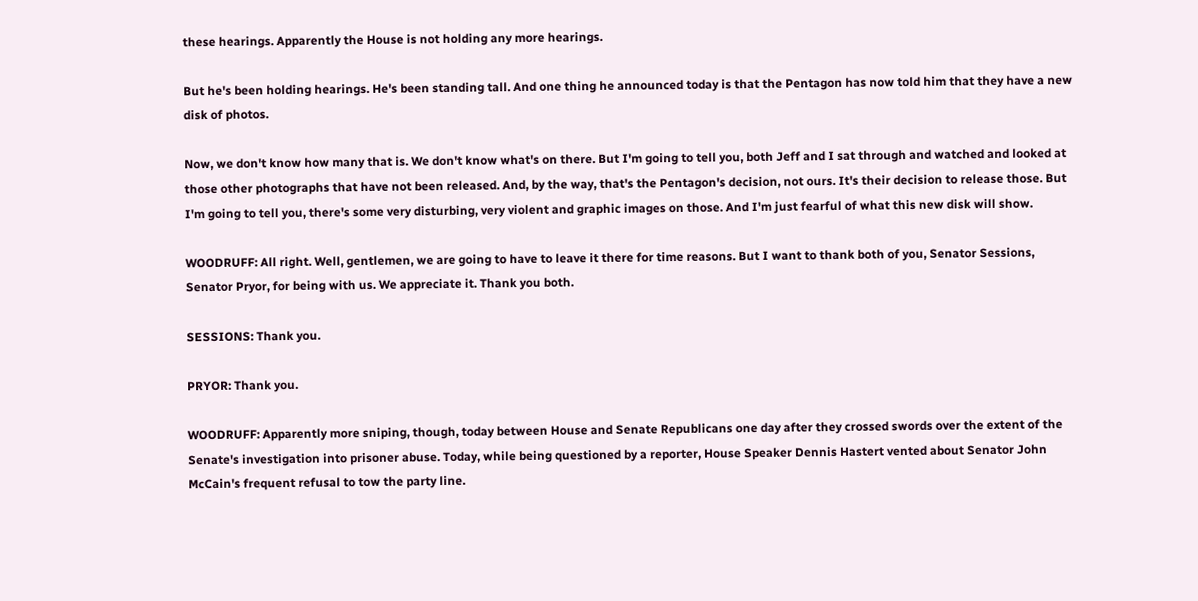these hearings. Apparently the House is not holding any more hearings.

But he's been holding hearings. He's been standing tall. And one thing he announced today is that the Pentagon has now told him that they have a new disk of photos.

Now, we don't know how many that is. We don't know what's on there. But I'm going to tell you, both Jeff and I sat through and watched and looked at those other photographs that have not been released. And, by the way, that's the Pentagon's decision, not ours. It's their decision to release those. But I'm going to tell you, there's some very disturbing, very violent and graphic images on those. And I'm just fearful of what this new disk will show.

WOODRUFF: All right. Well, gentlemen, we are going to have to leave it there for time reasons. But I want to thank both of you, Senator Sessions, Senator Pryor, for being with us. We appreciate it. Thank you both.

SESSIONS: Thank you.

PRYOR: Thank you.

WOODRUFF: Apparently more sniping, though, today between House and Senate Republicans one day after they crossed swords over the extent of the Senate's investigation into prisoner abuse. Today, while being questioned by a reporter, House Speaker Dennis Hastert vented about Senator John McCain's frequent refusal to tow the party line.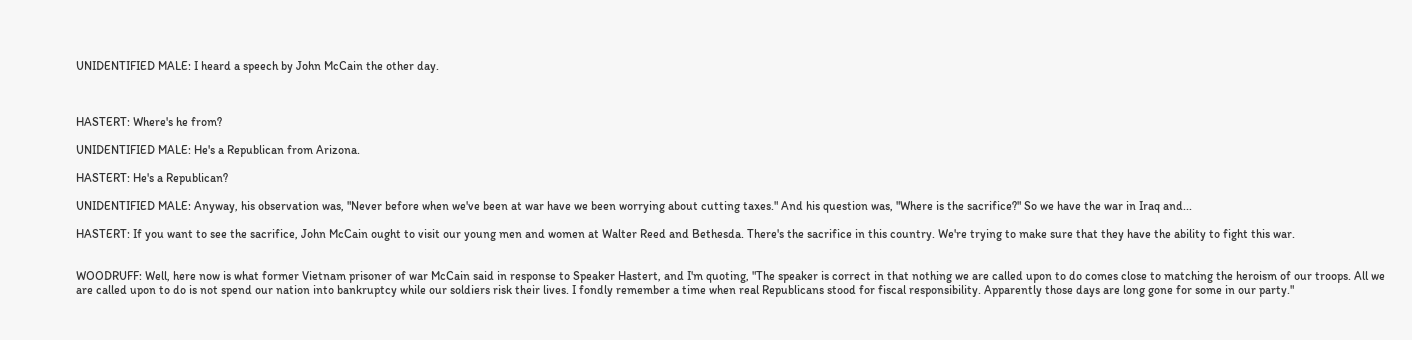UNIDENTIFIED MALE: I heard a speech by John McCain the other day.



HASTERT: Where's he from?

UNIDENTIFIED MALE: He's a Republican from Arizona.

HASTERT: He's a Republican?

UNIDENTIFIED MALE: Anyway, his observation was, "Never before when we've been at war have we been worrying about cutting taxes." And his question was, "Where is the sacrifice?" So we have the war in Iraq and...

HASTERT: If you want to see the sacrifice, John McCain ought to visit our young men and women at Walter Reed and Bethesda. There's the sacrifice in this country. We're trying to make sure that they have the ability to fight this war.


WOODRUFF: Well, here now is what former Vietnam prisoner of war McCain said in response to Speaker Hastert, and I'm quoting, "The speaker is correct in that nothing we are called upon to do comes close to matching the heroism of our troops. All we are called upon to do is not spend our nation into bankruptcy while our soldiers risk their lives. I fondly remember a time when real Republicans stood for fiscal responsibility. Apparently those days are long gone for some in our party."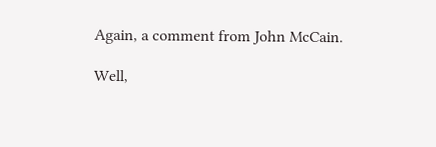Again, a comment from John McCain.

Well,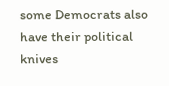some Democrats also have their political knives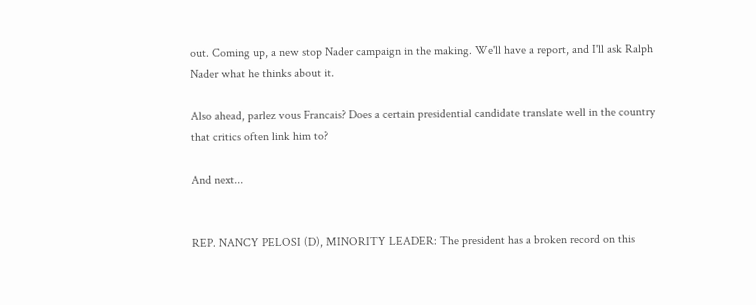out. Coming up, a new stop Nader campaign in the making. We'll have a report, and I'll ask Ralph Nader what he thinks about it.

Also ahead, parlez vous Francais? Does a certain presidential candidate translate well in the country that critics often link him to?

And next...


REP. NANCY PELOSI (D), MINORITY LEADER: The president has a broken record on this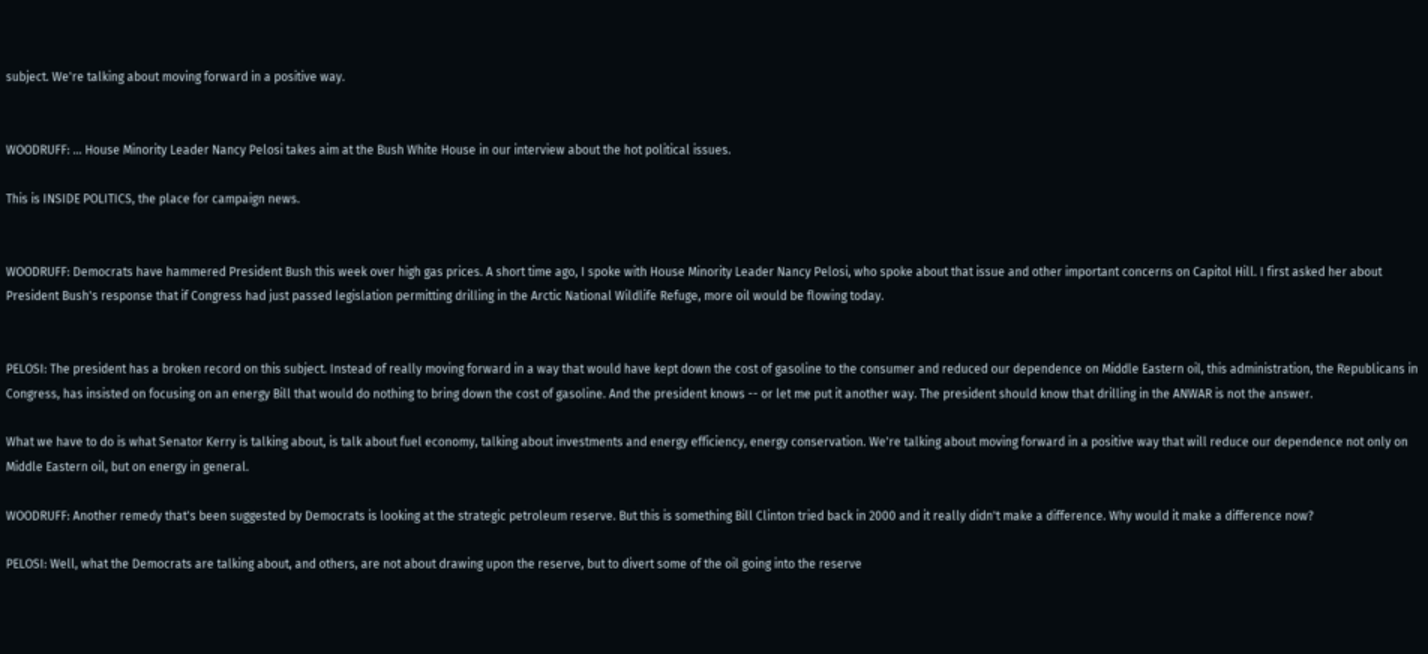subject. We're talking about moving forward in a positive way.


WOODRUFF: ... House Minority Leader Nancy Pelosi takes aim at the Bush White House in our interview about the hot political issues.

This is INSIDE POLITICS, the place for campaign news.


WOODRUFF: Democrats have hammered President Bush this week over high gas prices. A short time ago, I spoke with House Minority Leader Nancy Pelosi, who spoke about that issue and other important concerns on Capitol Hill. I first asked her about President Bush's response that if Congress had just passed legislation permitting drilling in the Arctic National Wildlife Refuge, more oil would be flowing today.


PELOSI: The president has a broken record on this subject. Instead of really moving forward in a way that would have kept down the cost of gasoline to the consumer and reduced our dependence on Middle Eastern oil, this administration, the Republicans in Congress, has insisted on focusing on an energy Bill that would do nothing to bring down the cost of gasoline. And the president knows -- or let me put it another way. The president should know that drilling in the ANWAR is not the answer.

What we have to do is what Senator Kerry is talking about, is talk about fuel economy, talking about investments and energy efficiency, energy conservation. We're talking about moving forward in a positive way that will reduce our dependence not only on Middle Eastern oil, but on energy in general.

WOODRUFF: Another remedy that's been suggested by Democrats is looking at the strategic petroleum reserve. But this is something Bill Clinton tried back in 2000 and it really didn't make a difference. Why would it make a difference now?

PELOSI: Well, what the Democrats are talking about, and others, are not about drawing upon the reserve, but to divert some of the oil going into the reserve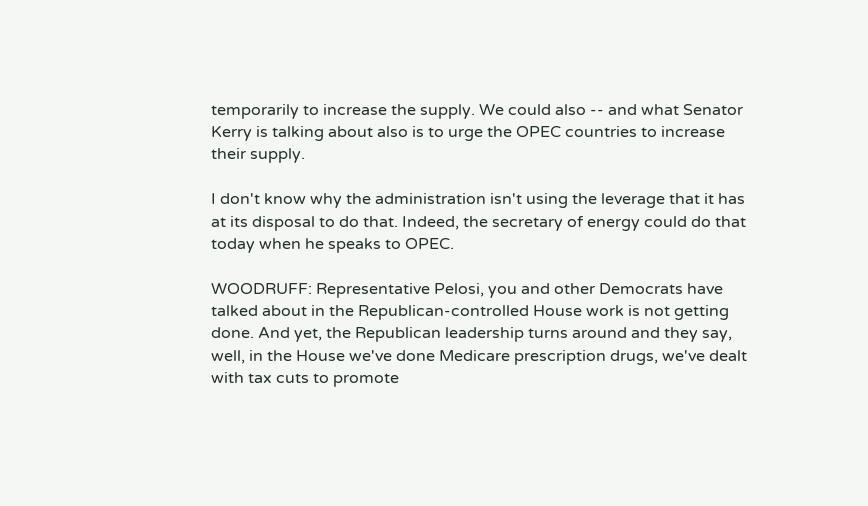temporarily to increase the supply. We could also -- and what Senator Kerry is talking about also is to urge the OPEC countries to increase their supply.

I don't know why the administration isn't using the leverage that it has at its disposal to do that. Indeed, the secretary of energy could do that today when he speaks to OPEC.

WOODRUFF: Representative Pelosi, you and other Democrats have talked about in the Republican-controlled House work is not getting done. And yet, the Republican leadership turns around and they say, well, in the House we've done Medicare prescription drugs, we've dealt with tax cuts to promote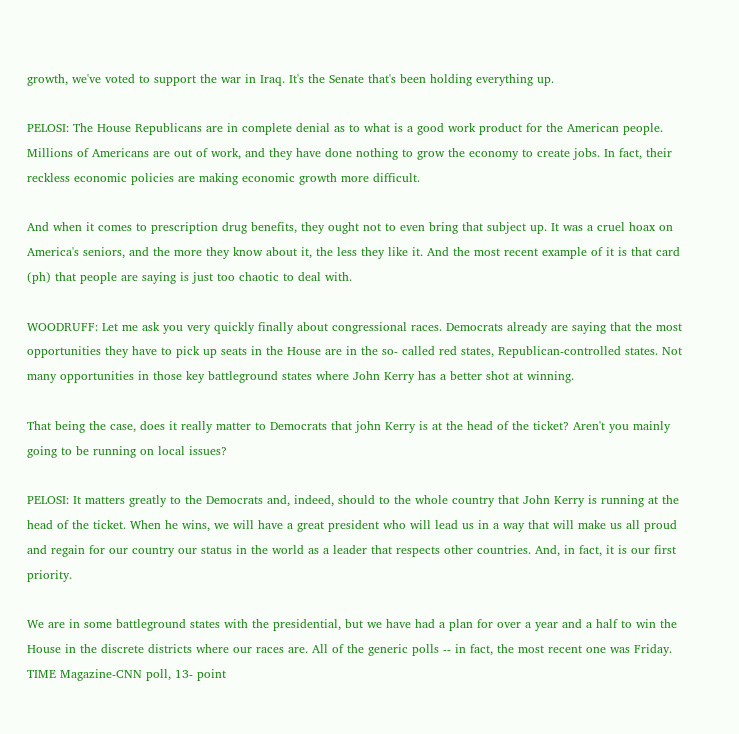growth, we've voted to support the war in Iraq. It's the Senate that's been holding everything up.

PELOSI: The House Republicans are in complete denial as to what is a good work product for the American people. Millions of Americans are out of work, and they have done nothing to grow the economy to create jobs. In fact, their reckless economic policies are making economic growth more difficult.

And when it comes to prescription drug benefits, they ought not to even bring that subject up. It was a cruel hoax on America's seniors, and the more they know about it, the less they like it. And the most recent example of it is that card (ph) that people are saying is just too chaotic to deal with.

WOODRUFF: Let me ask you very quickly finally about congressional races. Democrats already are saying that the most opportunities they have to pick up seats in the House are in the so- called red states, Republican-controlled states. Not many opportunities in those key battleground states where John Kerry has a better shot at winning.

That being the case, does it really matter to Democrats that john Kerry is at the head of the ticket? Aren't you mainly going to be running on local issues?

PELOSI: It matters greatly to the Democrats and, indeed, should to the whole country that John Kerry is running at the head of the ticket. When he wins, we will have a great president who will lead us in a way that will make us all proud and regain for our country our status in the world as a leader that respects other countries. And, in fact, it is our first priority.

We are in some battleground states with the presidential, but we have had a plan for over a year and a half to win the House in the discrete districts where our races are. All of the generic polls -- in fact, the most recent one was Friday. TIME Magazine-CNN poll, 13- point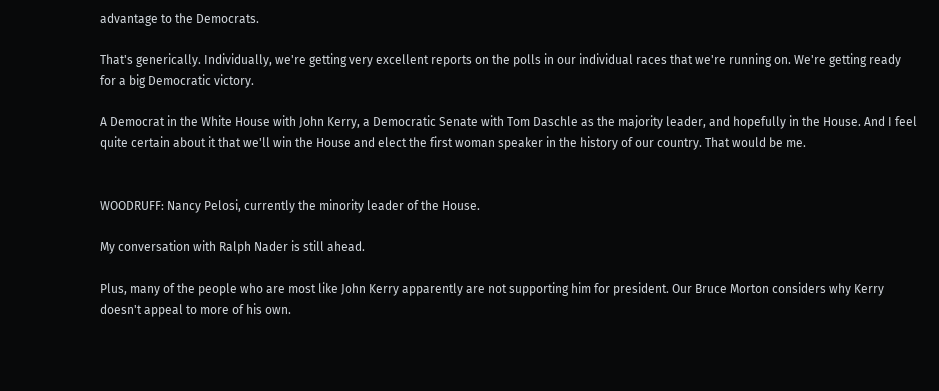advantage to the Democrats.

That's generically. Individually, we're getting very excellent reports on the polls in our individual races that we're running on. We're getting ready for a big Democratic victory.

A Democrat in the White House with John Kerry, a Democratic Senate with Tom Daschle as the majority leader, and hopefully in the House. And I feel quite certain about it that we'll win the House and elect the first woman speaker in the history of our country. That would be me.


WOODRUFF: Nancy Pelosi, currently the minority leader of the House.

My conversation with Ralph Nader is still ahead.

Plus, many of the people who are most like John Kerry apparently are not supporting him for president. Our Bruce Morton considers why Kerry doesn't appeal to more of his own.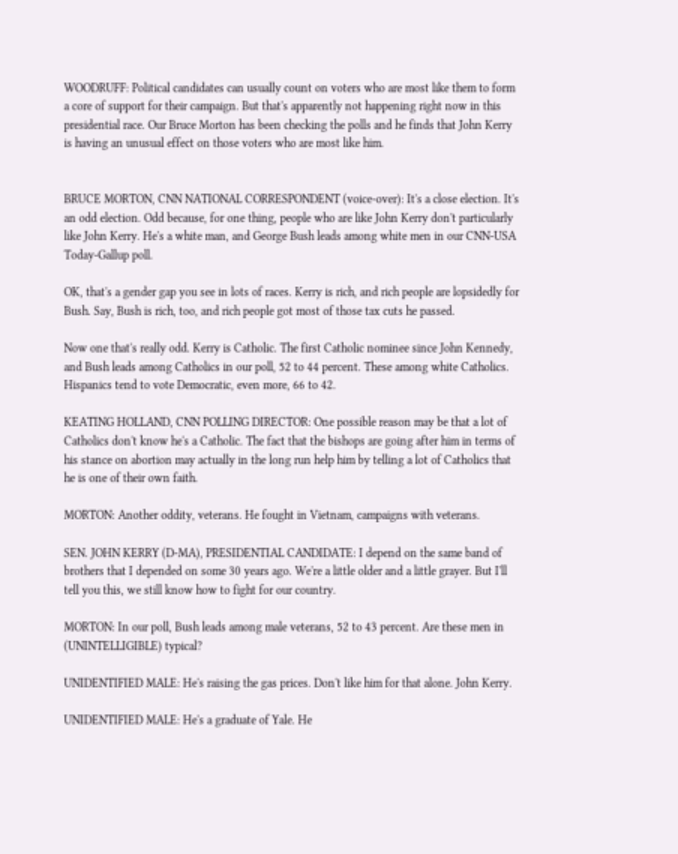WOODRUFF: Political candidates can usually count on voters who are most like them to form a core of support for their campaign. But that's apparently not happening right now in this presidential race. Our Bruce Morton has been checking the polls and he finds that John Kerry is having an unusual effect on those voters who are most like him.


BRUCE MORTON, CNN NATIONAL CORRESPONDENT (voice-over): It's a close election. It's an odd election. Odd because, for one thing, people who are like John Kerry don't particularly like John Kerry. He's a white man, and George Bush leads among white men in our CNN-USA Today-Gallup poll.

OK, that's a gender gap you see in lots of races. Kerry is rich, and rich people are lopsidedly for Bush. Say, Bush is rich, too, and rich people got most of those tax cuts he passed.

Now one that's really odd. Kerry is Catholic. The first Catholic nominee since John Kennedy, and Bush leads among Catholics in our poll, 52 to 44 percent. These among white Catholics. Hispanics tend to vote Democratic, even more, 66 to 42.

KEATING HOLLAND, CNN POLLING DIRECTOR: One possible reason may be that a lot of Catholics don't know he's a Catholic. The fact that the bishops are going after him in terms of his stance on abortion may actually in the long run help him by telling a lot of Catholics that he is one of their own faith.

MORTON: Another oddity, veterans. He fought in Vietnam, campaigns with veterans.

SEN. JOHN KERRY (D-MA), PRESIDENTIAL CANDIDATE: I depend on the same band of brothers that I depended on some 30 years ago. We're a little older and a little grayer. But I'll tell you this, we still know how to fight for our country.

MORTON: In our poll, Bush leads among male veterans, 52 to 43 percent. Are these men in (UNINTELLIGIBLE) typical?

UNIDENTIFIED MALE: He's raising the gas prices. Don't like him for that alone. John Kerry.

UNIDENTIFIED MALE: He's a graduate of Yale. He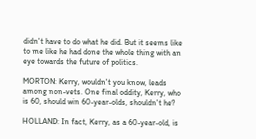didn't have to do what he did. But it seems like to me like he had done the whole thing with an eye towards the future of politics.

MORTON: Kerry, wouldn't you know, leads among non-vets. One final oddity, Kerry, who is 60, should win 60-year-olds, shouldn't he?

HOLLAND: In fact, Kerry, as a 60-year-old, is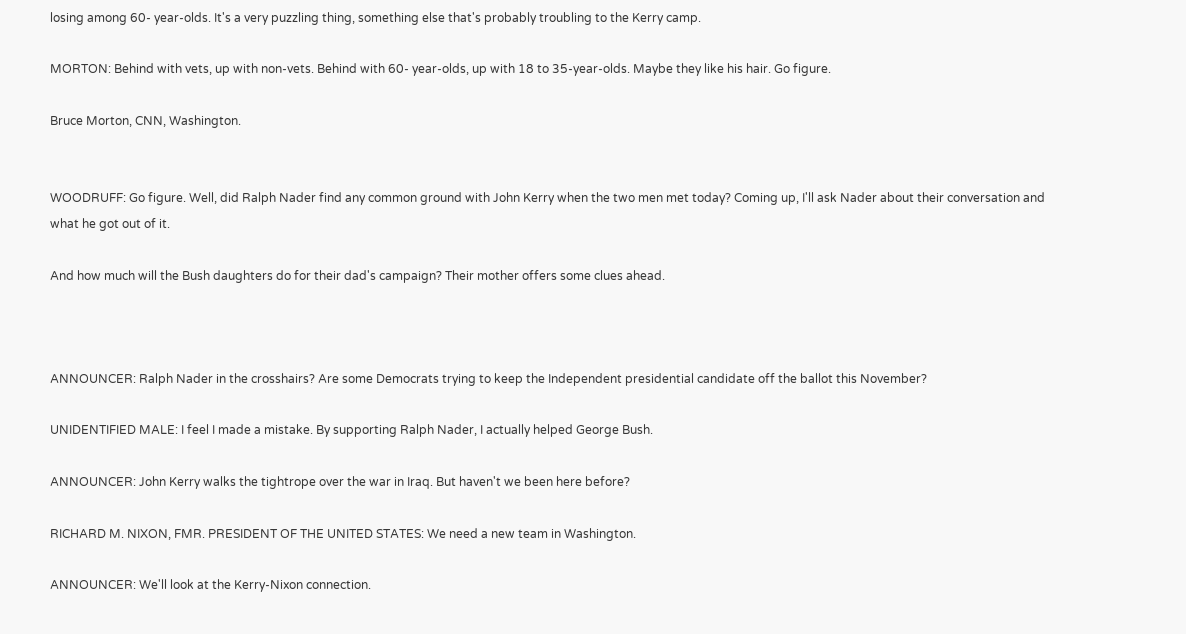losing among 60- year-olds. It's a very puzzling thing, something else that's probably troubling to the Kerry camp.

MORTON: Behind with vets, up with non-vets. Behind with 60- year-olds, up with 18 to 35-year-olds. Maybe they like his hair. Go figure.

Bruce Morton, CNN, Washington.


WOODRUFF: Go figure. Well, did Ralph Nader find any common ground with John Kerry when the two men met today? Coming up, I'll ask Nader about their conversation and what he got out of it.

And how much will the Bush daughters do for their dad's campaign? Their mother offers some clues ahead.



ANNOUNCER: Ralph Nader in the crosshairs? Are some Democrats trying to keep the Independent presidential candidate off the ballot this November?

UNIDENTIFIED MALE: I feel I made a mistake. By supporting Ralph Nader, I actually helped George Bush.

ANNOUNCER: John Kerry walks the tightrope over the war in Iraq. But haven't we been here before?

RICHARD M. NIXON, FMR. PRESIDENT OF THE UNITED STATES: We need a new team in Washington.

ANNOUNCER: We'll look at the Kerry-Nixon connection.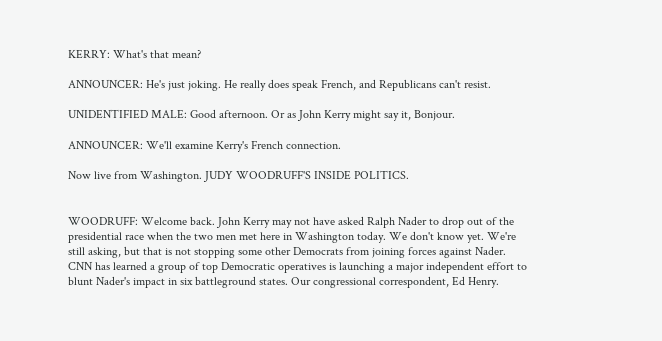KERRY: What's that mean?

ANNOUNCER: He's just joking. He really does speak French, and Republicans can't resist.

UNIDENTIFIED MALE: Good afternoon. Or as John Kerry might say it, Bonjour.

ANNOUNCER: We'll examine Kerry's French connection.

Now live from Washington. JUDY WOODRUFF'S INSIDE POLITICS.


WOODRUFF: Welcome back. John Kerry may not have asked Ralph Nader to drop out of the presidential race when the two men met here in Washington today. We don't know yet. We're still asking, but that is not stopping some other Democrats from joining forces against Nader. CNN has learned a group of top Democratic operatives is launching a major independent effort to blunt Nader's impact in six battleground states. Our congressional correspondent, Ed Henry.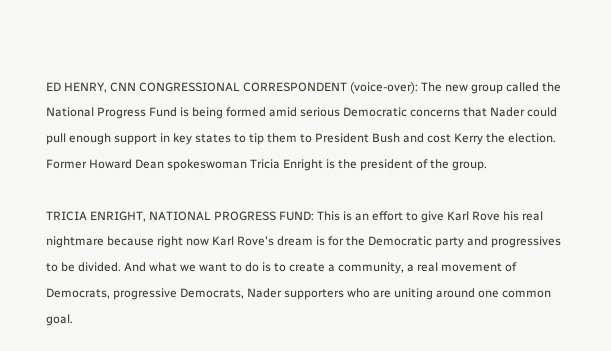ED HENRY, CNN CONGRESSIONAL CORRESPONDENT (voice-over): The new group called the National Progress Fund is being formed amid serious Democratic concerns that Nader could pull enough support in key states to tip them to President Bush and cost Kerry the election. Former Howard Dean spokeswoman Tricia Enright is the president of the group.

TRICIA ENRIGHT, NATIONAL PROGRESS FUND: This is an effort to give Karl Rove his real nightmare because right now Karl Rove's dream is for the Democratic party and progressives to be divided. And what we want to do is to create a community, a real movement of Democrats, progressive Democrats, Nader supporters who are uniting around one common goal.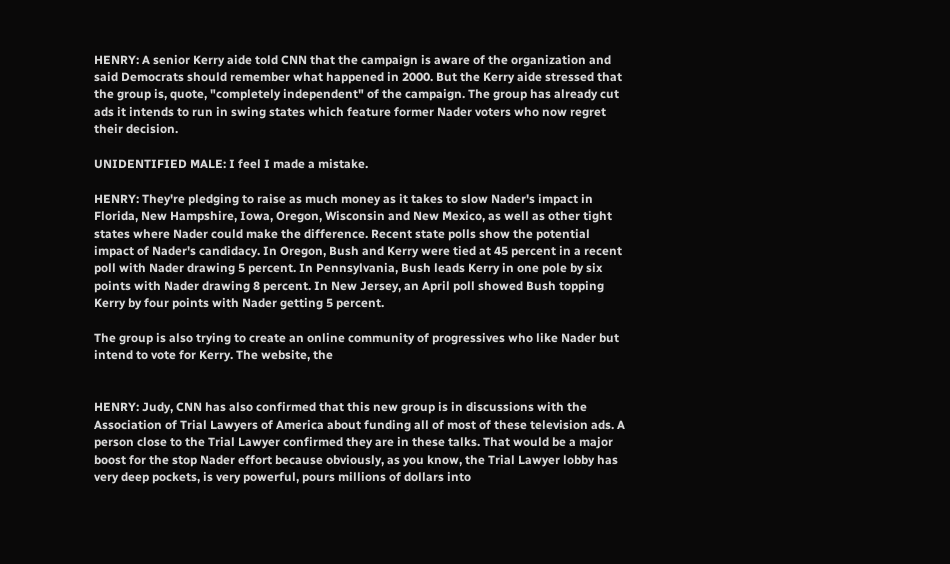HENRY: A senior Kerry aide told CNN that the campaign is aware of the organization and said Democrats should remember what happened in 2000. But the Kerry aide stressed that the group is, quote, "completely independent" of the campaign. The group has already cut ads it intends to run in swing states which feature former Nader voters who now regret their decision.

UNIDENTIFIED MALE: I feel I made a mistake.

HENRY: They're pledging to raise as much money as it takes to slow Nader's impact in Florida, New Hampshire, Iowa, Oregon, Wisconsin and New Mexico, as well as other tight states where Nader could make the difference. Recent state polls show the potential impact of Nader's candidacy. In Oregon, Bush and Kerry were tied at 45 percent in a recent poll with Nader drawing 5 percent. In Pennsylvania, Bush leads Kerry in one pole by six points with Nader drawing 8 percent. In New Jersey, an April poll showed Bush topping Kerry by four points with Nader getting 5 percent.

The group is also trying to create an online community of progressives who like Nader but intend to vote for Kerry. The website, the


HENRY: Judy, CNN has also confirmed that this new group is in discussions with the Association of Trial Lawyers of America about funding all of most of these television ads. A person close to the Trial Lawyer confirmed they are in these talks. That would be a major boost for the stop Nader effort because obviously, as you know, the Trial Lawyer lobby has very deep pockets, is very powerful, pours millions of dollars into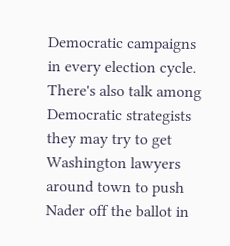Democratic campaigns in every election cycle. There's also talk among Democratic strategists they may try to get Washington lawyers around town to push Nader off the ballot in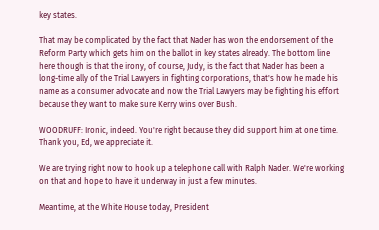key states.

That may be complicated by the fact that Nader has won the endorsement of the Reform Party which gets him on the ballot in key states already. The bottom line here though is that the irony, of course, Judy, is the fact that Nader has been a long-time ally of the Trial Lawyers in fighting corporations, that's how he made his name as a consumer advocate and now the Trial Lawyers may be fighting his effort because they want to make sure Kerry wins over Bush.

WOODRUFF: Ironic, indeed. You're right because they did support him at one time. Thank you, Ed, we appreciate it.

We are trying right now to hook up a telephone call with Ralph Nader. We're working on that and hope to have it underway in just a few minutes.

Meantime, at the White House today, President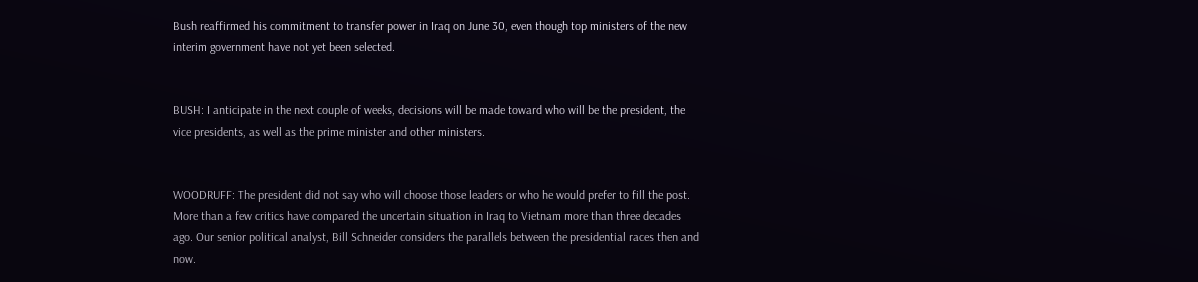Bush reaffirmed his commitment to transfer power in Iraq on June 30, even though top ministers of the new interim government have not yet been selected.


BUSH: I anticipate in the next couple of weeks, decisions will be made toward who will be the president, the vice presidents, as well as the prime minister and other ministers.


WOODRUFF: The president did not say who will choose those leaders or who he would prefer to fill the post. More than a few critics have compared the uncertain situation in Iraq to Vietnam more than three decades ago. Our senior political analyst, Bill Schneider considers the parallels between the presidential races then and now.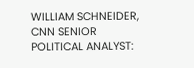WILLIAM SCHNEIDER, CNN SENIOR POLITICAL ANALYST: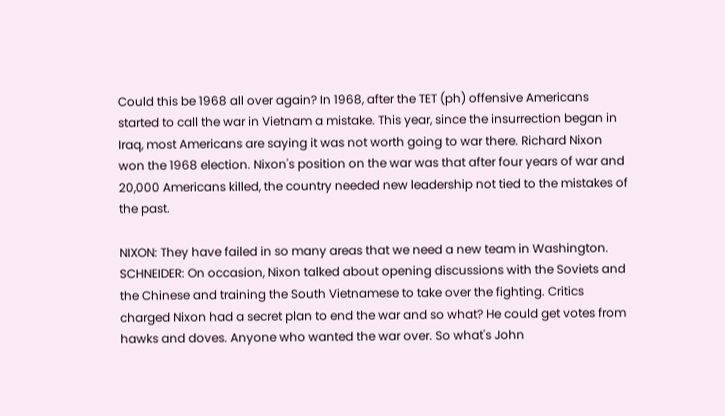Could this be 1968 all over again? In 1968, after the TET (ph) offensive Americans started to call the war in Vietnam a mistake. This year, since the insurrection began in Iraq, most Americans are saying it was not worth going to war there. Richard Nixon won the 1968 election. Nixon's position on the war was that after four years of war and 20,000 Americans killed, the country needed new leadership not tied to the mistakes of the past.

NIXON: They have failed in so many areas that we need a new team in Washington. SCHNEIDER: On occasion, Nixon talked about opening discussions with the Soviets and the Chinese and training the South Vietnamese to take over the fighting. Critics charged Nixon had a secret plan to end the war and so what? He could get votes from hawks and doves. Anyone who wanted the war over. So what's John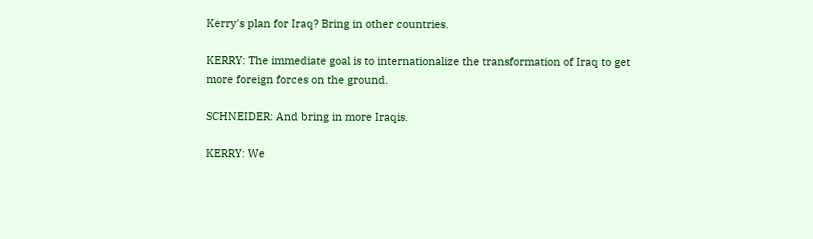Kerry's plan for Iraq? Bring in other countries.

KERRY: The immediate goal is to internationalize the transformation of Iraq to get more foreign forces on the ground.

SCHNEIDER: And bring in more Iraqis.

KERRY: We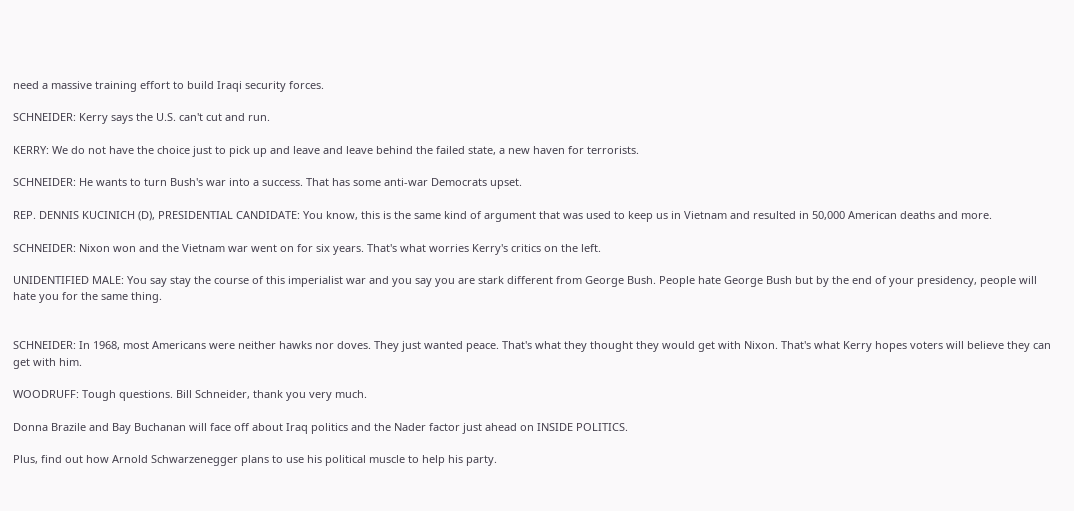need a massive training effort to build Iraqi security forces.

SCHNEIDER: Kerry says the U.S. can't cut and run.

KERRY: We do not have the choice just to pick up and leave and leave behind the failed state, a new haven for terrorists.

SCHNEIDER: He wants to turn Bush's war into a success. That has some anti-war Democrats upset.

REP. DENNIS KUCINICH (D), PRESIDENTIAL CANDIDATE: You know, this is the same kind of argument that was used to keep us in Vietnam and resulted in 50,000 American deaths and more.

SCHNEIDER: Nixon won and the Vietnam war went on for six years. That's what worries Kerry's critics on the left.

UNIDENTIFIED MALE: You say stay the course of this imperialist war and you say you are stark different from George Bush. People hate George Bush but by the end of your presidency, people will hate you for the same thing.


SCHNEIDER: In 1968, most Americans were neither hawks nor doves. They just wanted peace. That's what they thought they would get with Nixon. That's what Kerry hopes voters will believe they can get with him.

WOODRUFF: Tough questions. Bill Schneider, thank you very much.

Donna Brazile and Bay Buchanan will face off about Iraq politics and the Nader factor just ahead on INSIDE POLITICS.

Plus, find out how Arnold Schwarzenegger plans to use his political muscle to help his party.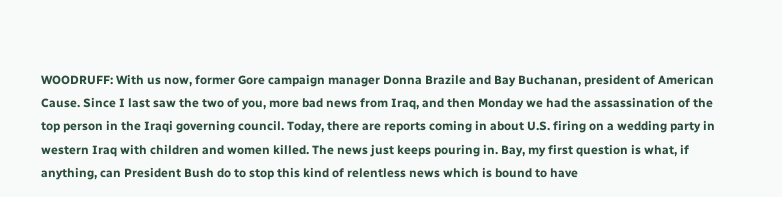WOODRUFF: With us now, former Gore campaign manager Donna Brazile and Bay Buchanan, president of American Cause. Since I last saw the two of you, more bad news from Iraq, and then Monday we had the assassination of the top person in the Iraqi governing council. Today, there are reports coming in about U.S. firing on a wedding party in western Iraq with children and women killed. The news just keeps pouring in. Bay, my first question is what, if anything, can President Bush do to stop this kind of relentless news which is bound to have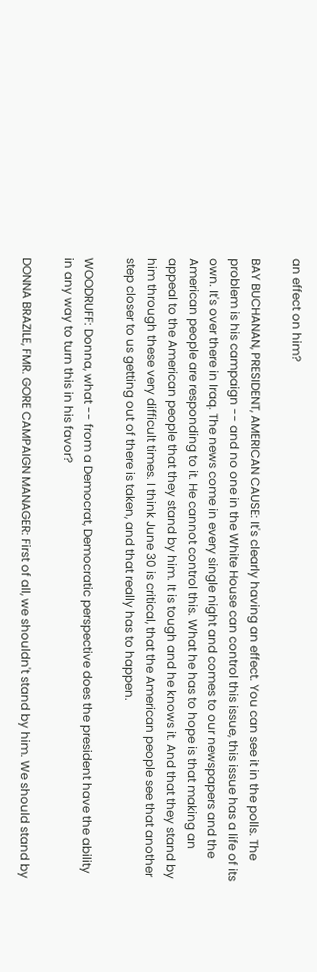an effect on him?

BAY BUCHANAN, PRESIDENT, AMERICAN CAUSE: It's clearly having an effect. You can see it in the polls. The problem is his campaign -- and no one in the White House can control this issue, this issue has a life of its own. It's over there in Iraq. The news come in every single night and comes to our newspapers and the American people are responding to it. He cannot control this. What he has to hope is that making an appeal to the American people that they stand by him. It is tough and he knows it. And that they stand by him through these very difficult times. I think June 30 is critical, that the American people see that another step closer to us getting out of there is taken, and that really has to happen.

WOODRUFF: Donna, what -- from a Democrat, Democratic perspective does the president have the ability in any way to turn this in his favor?

DONNA BRAZILE, FMR. GORE CAMPAIGN MANAGER: First of all, we shouldn't stand by him. We should stand by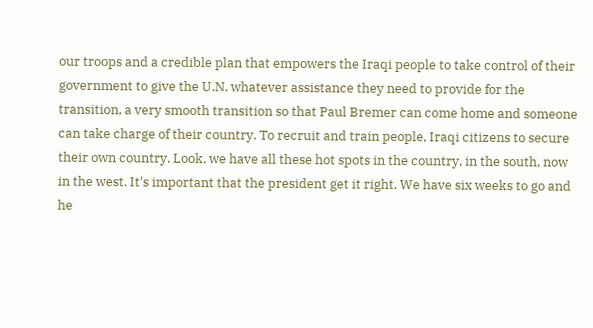our troops and a credible plan that empowers the Iraqi people to take control of their government to give the U.N. whatever assistance they need to provide for the transition, a very smooth transition so that Paul Bremer can come home and someone can take charge of their country. To recruit and train people, Iraqi citizens to secure their own country. Look, we have all these hot spots in the country, in the south, now in the west. It's important that the president get it right. We have six weeks to go and he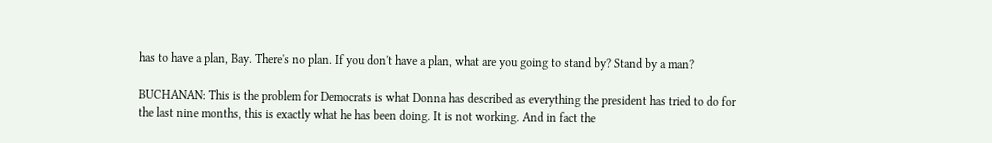has to have a plan, Bay. There's no plan. If you don't have a plan, what are you going to stand by? Stand by a man?

BUCHANAN: This is the problem for Democrats is what Donna has described as everything the president has tried to do for the last nine months, this is exactly what he has been doing. It is not working. And in fact the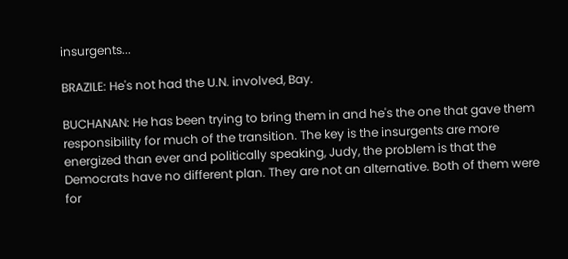insurgents...

BRAZILE: He's not had the U.N. involved, Bay.

BUCHANAN: He has been trying to bring them in and he's the one that gave them responsibility for much of the transition. The key is the insurgents are more energized than ever and politically speaking, Judy, the problem is that the Democrats have no different plan. They are not an alternative. Both of them were for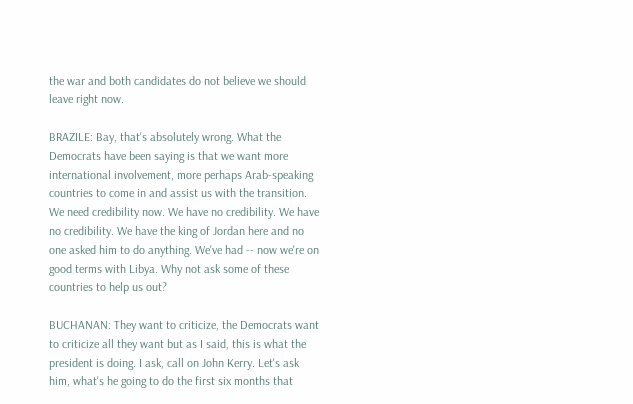the war and both candidates do not believe we should leave right now.

BRAZILE: Bay, that's absolutely wrong. What the Democrats have been saying is that we want more international involvement, more perhaps Arab-speaking countries to come in and assist us with the transition. We need credibility now. We have no credibility. We have no credibility. We have the king of Jordan here and no one asked him to do anything. We've had -- now we're on good terms with Libya. Why not ask some of these countries to help us out?

BUCHANAN: They want to criticize, the Democrats want to criticize all they want but as I said, this is what the president is doing. I ask, call on John Kerry. Let's ask him, what's he going to do the first six months that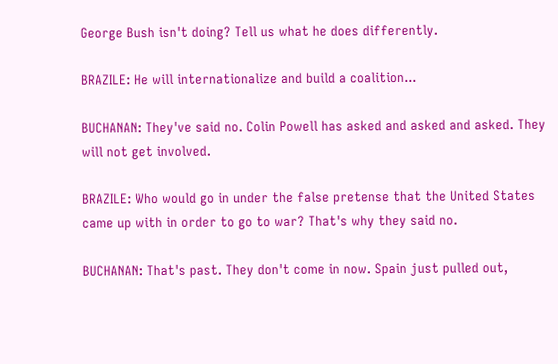George Bush isn't doing? Tell us what he does differently.

BRAZILE: He will internationalize and build a coalition...

BUCHANAN: They've said no. Colin Powell has asked and asked and asked. They will not get involved.

BRAZILE: Who would go in under the false pretense that the United States came up with in order to go to war? That's why they said no.

BUCHANAN: That's past. They don't come in now. Spain just pulled out,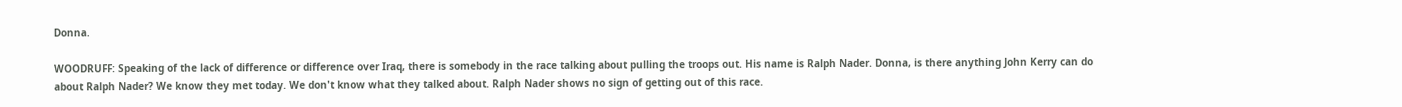Donna.

WOODRUFF: Speaking of the lack of difference or difference over Iraq, there is somebody in the race talking about pulling the troops out. His name is Ralph Nader. Donna, is there anything John Kerry can do about Ralph Nader? We know they met today. We don't know what they talked about. Ralph Nader shows no sign of getting out of this race.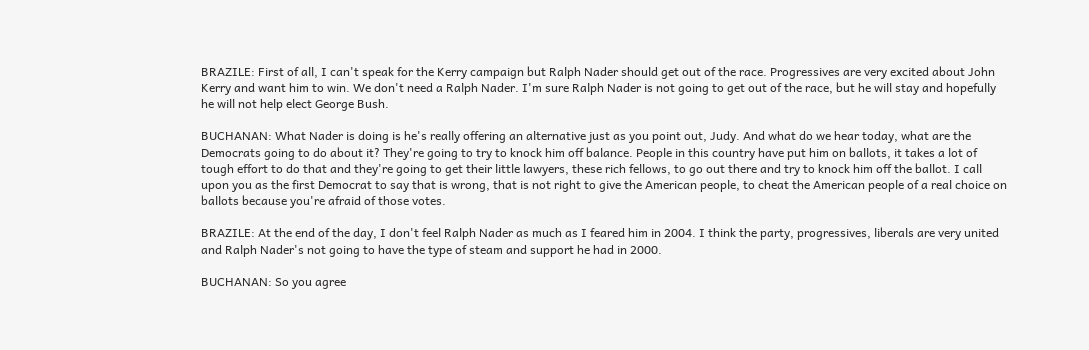BRAZILE: First of all, I can't speak for the Kerry campaign but Ralph Nader should get out of the race. Progressives are very excited about John Kerry and want him to win. We don't need a Ralph Nader. I'm sure Ralph Nader is not going to get out of the race, but he will stay and hopefully he will not help elect George Bush.

BUCHANAN: What Nader is doing is he's really offering an alternative just as you point out, Judy. And what do we hear today, what are the Democrats going to do about it? They're going to try to knock him off balance. People in this country have put him on ballots, it takes a lot of tough effort to do that and they're going to get their little lawyers, these rich fellows, to go out there and try to knock him off the ballot. I call upon you as the first Democrat to say that is wrong, that is not right to give the American people, to cheat the American people of a real choice on ballots because you're afraid of those votes.

BRAZILE: At the end of the day, I don't feel Ralph Nader as much as I feared him in 2004. I think the party, progressives, liberals are very united and Ralph Nader's not going to have the type of steam and support he had in 2000.

BUCHANAN: So you agree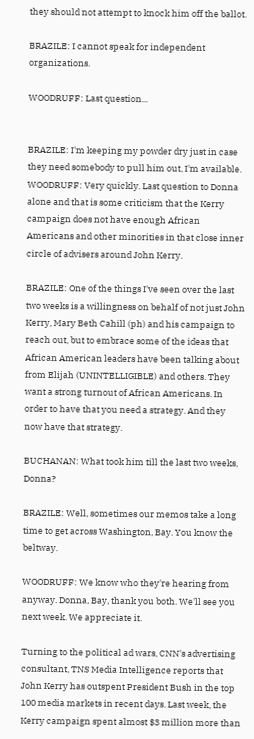they should not attempt to knock him off the ballot.

BRAZILE: I cannot speak for independent organizations.

WOODRUFF: Last question...


BRAZILE: I'm keeping my powder dry just in case they need somebody to pull him out, I'm available. WOODRUFF: Very quickly. Last question to Donna alone and that is some criticism that the Kerry campaign does not have enough African Americans and other minorities in that close inner circle of advisers around John Kerry.

BRAZILE: One of the things I've seen over the last two weeks is a willingness on behalf of not just John Kerry, Mary Beth Cahill (ph) and his campaign to reach out, but to embrace some of the ideas that African American leaders have been talking about from Elijah (UNINTELLIGIBLE) and others. They want a strong turnout of African Americans. In order to have that you need a strategy. And they now have that strategy.

BUCHANAN: What took him till the last two weeks, Donna?

BRAZILE: Well, sometimes our memos take a long time to get across Washington, Bay. You know the beltway.

WOODRUFF: We know who they're hearing from anyway. Donna, Bay, thank you both. We'll see you next week. We appreciate it.

Turning to the political ad wars, CNN's advertising consultant, TNS Media Intelligence reports that John Kerry has outspent President Bush in the top 100 media markets in recent days. Last week, the Kerry campaign spent almost $3 million more than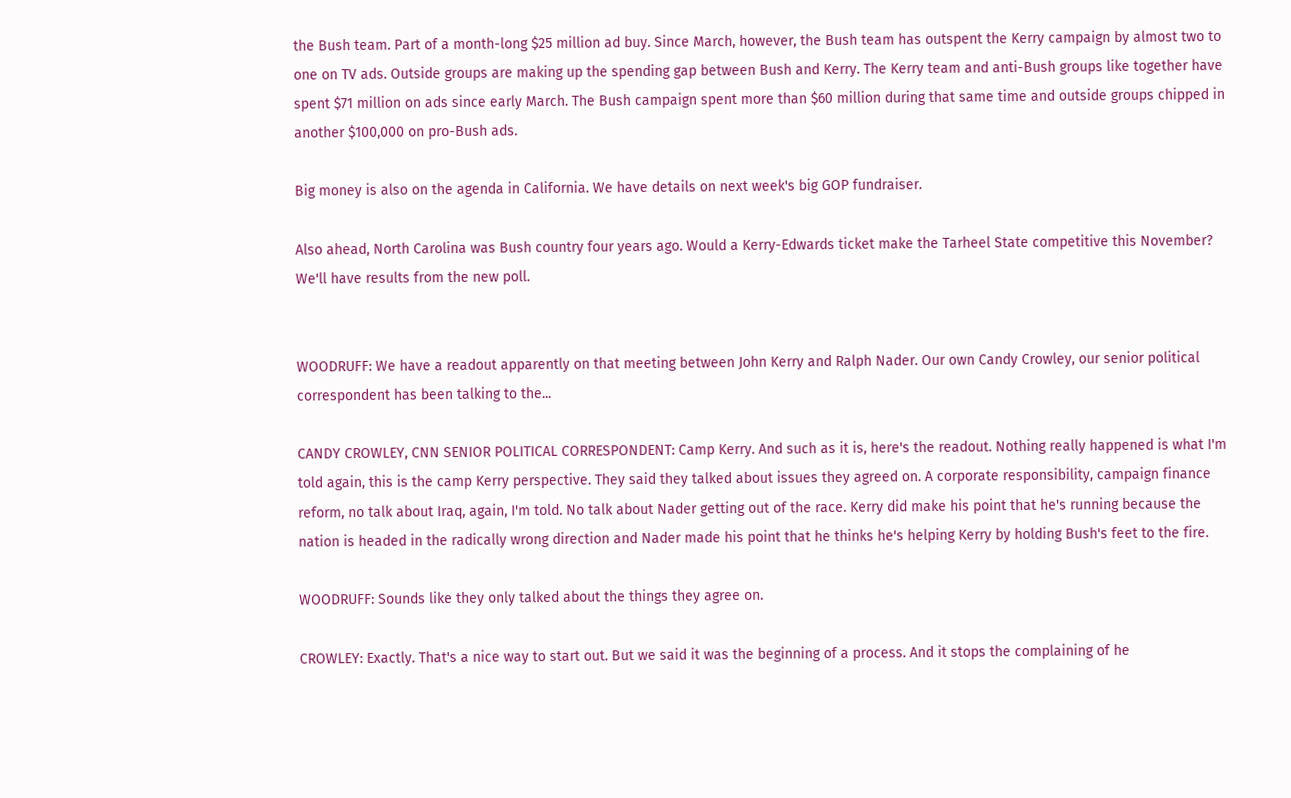the Bush team. Part of a month-long $25 million ad buy. Since March, however, the Bush team has outspent the Kerry campaign by almost two to one on TV ads. Outside groups are making up the spending gap between Bush and Kerry. The Kerry team and anti-Bush groups like together have spent $71 million on ads since early March. The Bush campaign spent more than $60 million during that same time and outside groups chipped in another $100,000 on pro-Bush ads.

Big money is also on the agenda in California. We have details on next week's big GOP fundraiser.

Also ahead, North Carolina was Bush country four years ago. Would a Kerry-Edwards ticket make the Tarheel State competitive this November? We'll have results from the new poll.


WOODRUFF: We have a readout apparently on that meeting between John Kerry and Ralph Nader. Our own Candy Crowley, our senior political correspondent has been talking to the...

CANDY CROWLEY, CNN SENIOR POLITICAL CORRESPONDENT: Camp Kerry. And such as it is, here's the readout. Nothing really happened is what I'm told again, this is the camp Kerry perspective. They said they talked about issues they agreed on. A corporate responsibility, campaign finance reform, no talk about Iraq, again, I'm told. No talk about Nader getting out of the race. Kerry did make his point that he's running because the nation is headed in the radically wrong direction and Nader made his point that he thinks he's helping Kerry by holding Bush's feet to the fire.

WOODRUFF: Sounds like they only talked about the things they agree on.

CROWLEY: Exactly. That's a nice way to start out. But we said it was the beginning of a process. And it stops the complaining of he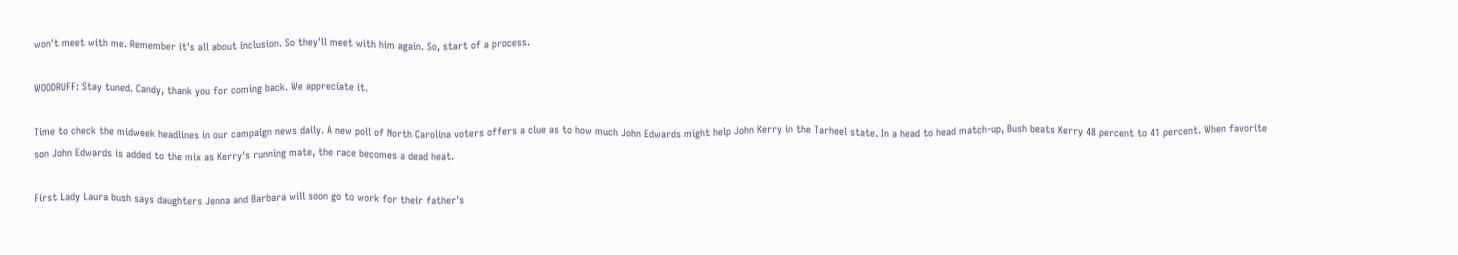won't meet with me. Remember it's all about inclusion. So they'll meet with him again. So, start of a process.

WOODRUFF: Stay tuned. Candy, thank you for coming back. We appreciate it.

Time to check the midweek headlines in our campaign news daily. A new poll of North Carolina voters offers a clue as to how much John Edwards might help John Kerry in the Tarheel state. In a head to head match-up, Bush beats Kerry 48 percent to 41 percent. When favorite son John Edwards is added to the mix as Kerry's running mate, the race becomes a dead heat.

First Lady Laura bush says daughters Jenna and Barbara will soon go to work for their father's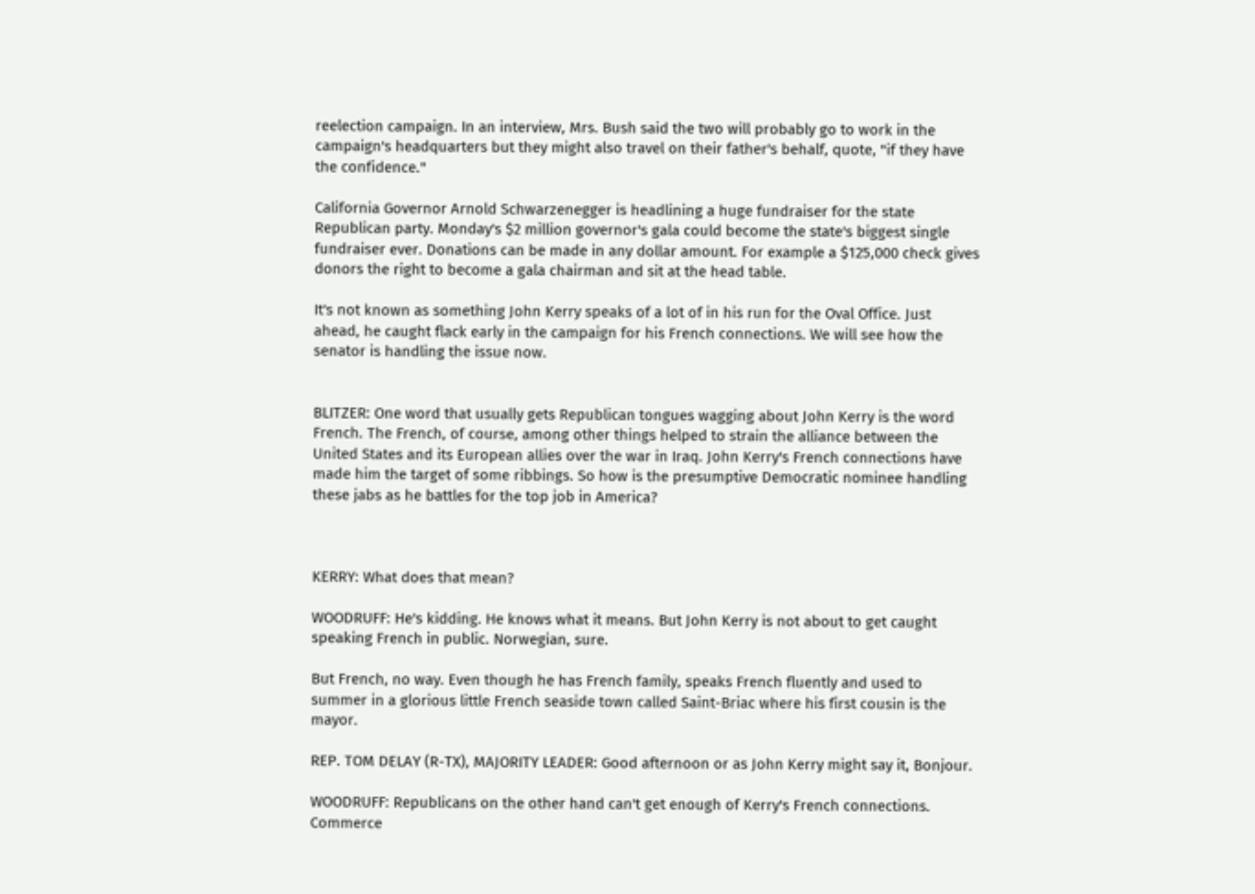reelection campaign. In an interview, Mrs. Bush said the two will probably go to work in the campaign's headquarters but they might also travel on their father's behalf, quote, "if they have the confidence."

California Governor Arnold Schwarzenegger is headlining a huge fundraiser for the state Republican party. Monday's $2 million governor's gala could become the state's biggest single fundraiser ever. Donations can be made in any dollar amount. For example a $125,000 check gives donors the right to become a gala chairman and sit at the head table.

It's not known as something John Kerry speaks of a lot of in his run for the Oval Office. Just ahead, he caught flack early in the campaign for his French connections. We will see how the senator is handling the issue now.


BLITZER: One word that usually gets Republican tongues wagging about John Kerry is the word French. The French, of course, among other things helped to strain the alliance between the United States and its European allies over the war in Iraq. John Kerry's French connections have made him the target of some ribbings. So how is the presumptive Democratic nominee handling these jabs as he battles for the top job in America?



KERRY: What does that mean?

WOODRUFF: He's kidding. He knows what it means. But John Kerry is not about to get caught speaking French in public. Norwegian, sure.

But French, no way. Even though he has French family, speaks French fluently and used to summer in a glorious little French seaside town called Saint-Briac where his first cousin is the mayor.

REP. TOM DELAY (R-TX), MAJORITY LEADER: Good afternoon or as John Kerry might say it, Bonjour.

WOODRUFF: Republicans on the other hand can't get enough of Kerry's French connections. Commerce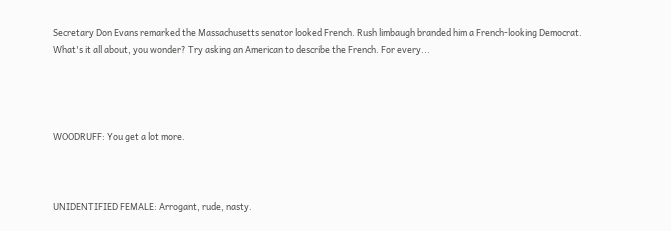Secretary Don Evans remarked the Massachusetts senator looked French. Rush limbaugh branded him a French-looking Democrat. What's it all about, you wonder? Try asking an American to describe the French. For every...




WOODRUFF: You get a lot more.



UNIDENTIFIED FEMALE: Arrogant, rude, nasty.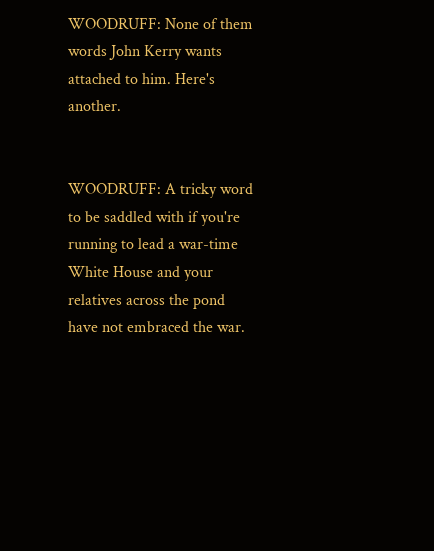WOODRUFF: None of them words John Kerry wants attached to him. Here's another.


WOODRUFF: A tricky word to be saddled with if you're running to lead a war-time White House and your relatives across the pond have not embraced the war.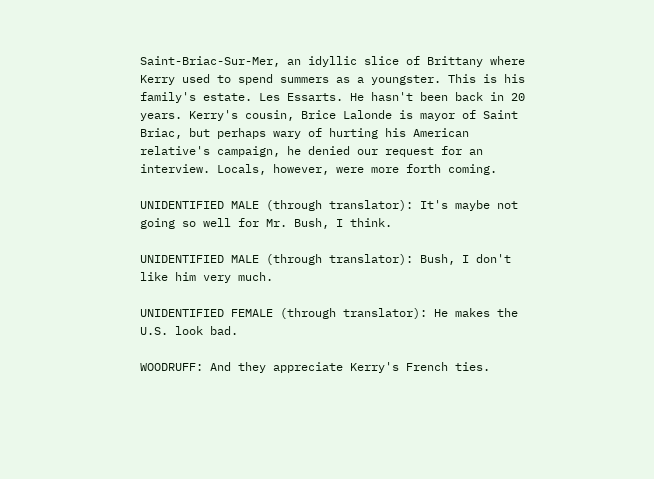Saint-Briac-Sur-Mer, an idyllic slice of Brittany where Kerry used to spend summers as a youngster. This is his family's estate. Les Essarts. He hasn't been back in 20 years. Kerry's cousin, Brice Lalonde is mayor of Saint Briac, but perhaps wary of hurting his American relative's campaign, he denied our request for an interview. Locals, however, were more forth coming.

UNIDENTIFIED MALE (through translator): It's maybe not going so well for Mr. Bush, I think.

UNIDENTIFIED MALE (through translator): Bush, I don't like him very much.

UNIDENTIFIED FEMALE (through translator): He makes the U.S. look bad.

WOODRUFF: And they appreciate Kerry's French ties.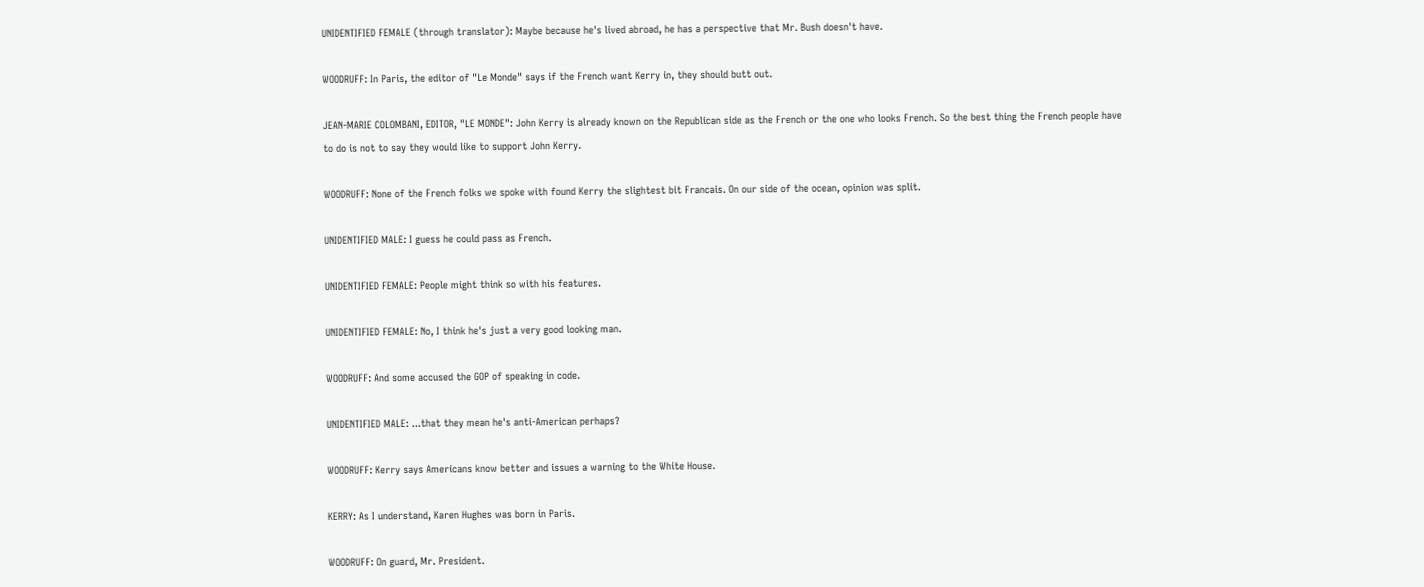UNIDENTIFIED FEMALE (through translator): Maybe because he's lived abroad, he has a perspective that Mr. Bush doesn't have.

WOODRUFF: In Paris, the editor of "Le Monde" says if the French want Kerry in, they should butt out.

JEAN-MARIE COLOMBANI, EDITOR, "LE MONDE": John Kerry is already known on the Republican side as the French or the one who looks French. So the best thing the French people have to do is not to say they would like to support John Kerry.

WOODRUFF: None of the French folks we spoke with found Kerry the slightest bit Francais. On our side of the ocean, opinion was split.

UNIDENTIFIED MALE: I guess he could pass as French.

UNIDENTIFIED FEMALE: People might think so with his features.

UNIDENTIFIED FEMALE: No, I think he's just a very good looking man.

WOODRUFF: And some accused the GOP of speaking in code.

UNIDENTIFIED MALE: ...that they mean he's anti-American perhaps?

WOODRUFF: Kerry says Americans know better and issues a warning to the White House.

KERRY: As I understand, Karen Hughes was born in Paris.

WOODRUFF: On guard, Mr. President.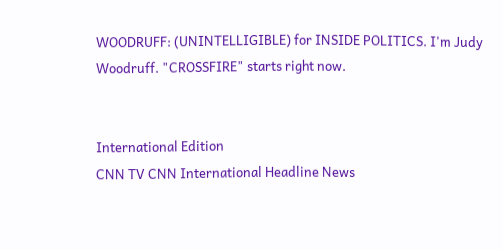WOODRUFF: (UNINTELLIGIBLE) for INSIDE POLITICS. I'm Judy Woodruff. "CROSSFIRE" starts right now.


International Edition
CNN TV CNN International Headline News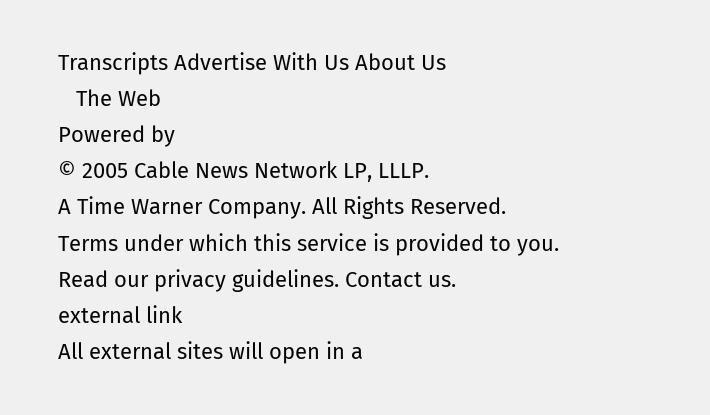Transcripts Advertise With Us About Us
   The Web
Powered by
© 2005 Cable News Network LP, LLLP.
A Time Warner Company. All Rights Reserved.
Terms under which this service is provided to you.
Read our privacy guidelines. Contact us.
external link
All external sites will open in a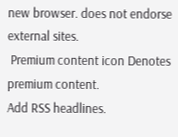new browser. does not endorse external sites.
 Premium content icon Denotes premium content.
Add RSS headlines.